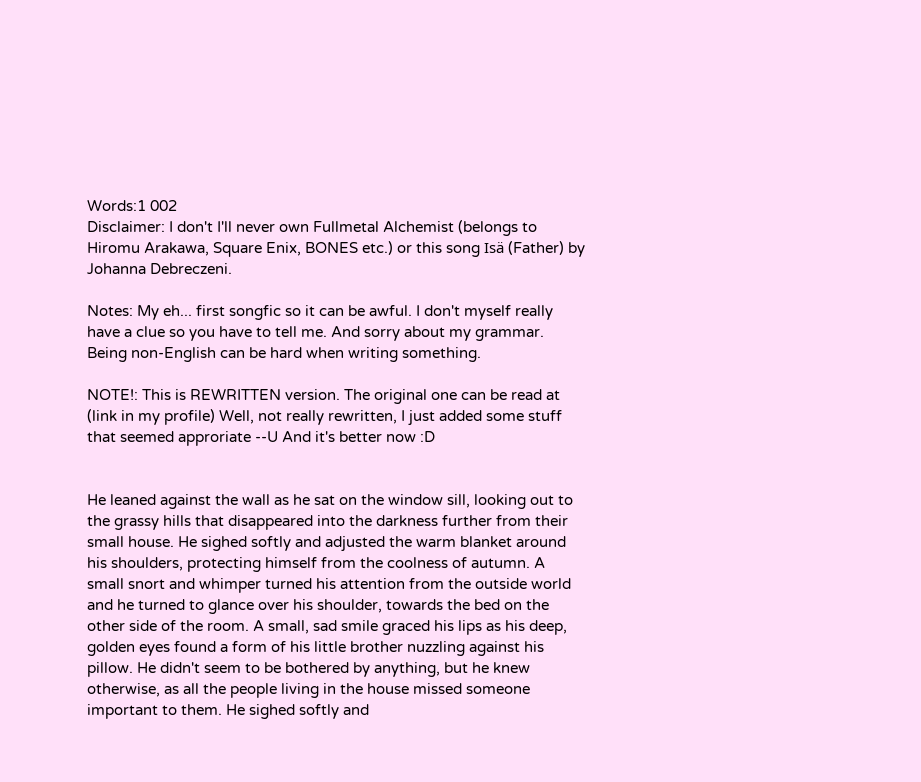Words:1 002
Disclaimer: I don't I'll never own Fullmetal Alchemist (belongs to Hiromu Arakawa, Square Enix, BONES etc.) or this song Isä (Father) by Johanna Debreczeni.

Notes: My eh... first songfic so it can be awful. I don't myself really have a clue so you have to tell me. And sorry about my grammar. Being non-English can be hard when writing something.

NOTE!: This is REWRITTEN version. The original one can be read at (link in my profile) Well, not really rewritten, I just added some stuff that seemed approriate --U And it's better now :D


He leaned against the wall as he sat on the window sill, looking out to the grassy hills that disappeared into the darkness further from their small house. He sighed softly and adjusted the warm blanket around his shoulders, protecting himself from the coolness of autumn. A small snort and whimper turned his attention from the outside world and he turned to glance over his shoulder, towards the bed on the other side of the room. A small, sad smile graced his lips as his deep, golden eyes found a form of his little brother nuzzling against his pillow. He didn't seem to be bothered by anything, but he knew otherwise, as all the people living in the house missed someone important to them. He sighed softly and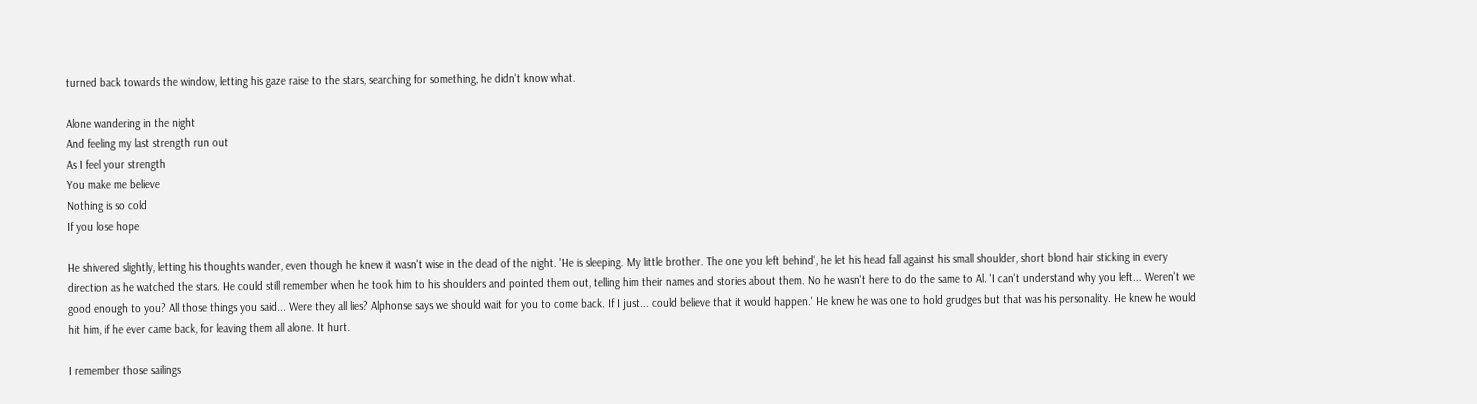turned back towards the window, letting his gaze raise to the stars, searching for something, he didn't know what.

Alone wandering in the night
And feeling my last strength run out
As I feel your strength
You make me believe
Nothing is so cold
If you lose hope

He shivered slightly, letting his thoughts wander, even though he knew it wasn't wise in the dead of the night. 'He is sleeping. My little brother. The one you left behind', he let his head fall against his small shoulder, short blond hair sticking in every direction as he watched the stars. He could still remember when he took him to his shoulders and pointed them out, telling him their names and stories about them. No he wasn't here to do the same to Al. 'I can't understand why you left... Weren't we good enough to you? All those things you said... Were they all lies? Alphonse says we should wait for you to come back. If I just... could believe that it would happen.' He knew he was one to hold grudges but that was his personality. He knew he would hit him, if he ever came back, for leaving them all alone. It hurt.

I remember those sailings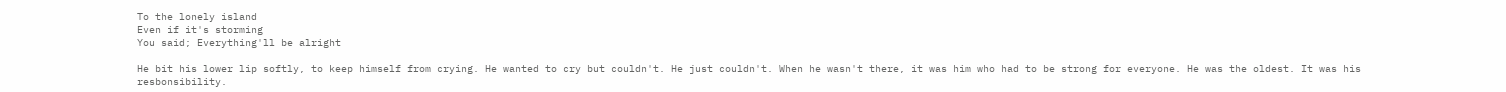To the lonely island
Even if it's storming
You said; Everything'll be alright

He bit his lower lip softly, to keep himself from crying. He wanted to cry but couldn't. He just couldn't. When he wasn't there, it was him who had to be strong for everyone. He was the oldest. It was his resbonsibility.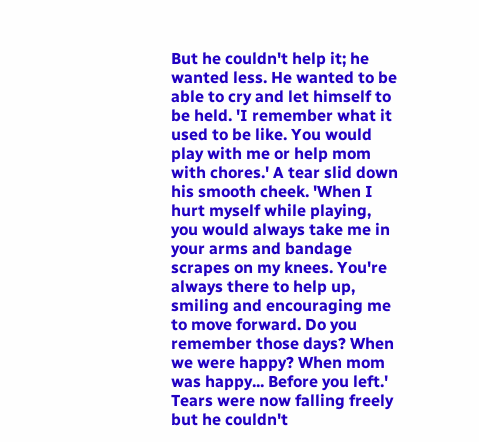But he couldn't help it; he wanted less. He wanted to be able to cry and let himself to be held. 'I remember what it used to be like. You would play with me or help mom with chores.' A tear slid down his smooth cheek. 'When I hurt myself while playing, you would always take me in your arms and bandage scrapes on my knees. You're always there to help up, smiling and encouraging me to move forward. Do you remember those days? When we were happy? When mom was happy... Before you left.' Tears were now falling freely but he couldn't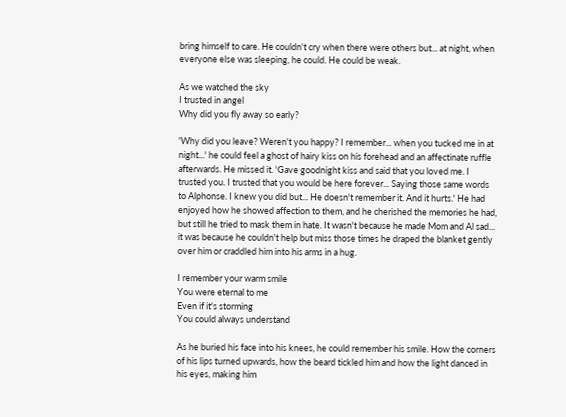bring himself to care. He couldn't cry when there were others but... at night, when everyone else was sleeping, he could. He could be weak.

As we watched the sky
I trusted in angel
Why did you fly away so early?

'Why did you leave? Weren't you happy? I remember... when you tucked me in at night...' he could feel a ghost of hairy kiss on his forehead and an affectinate ruffle afterwards. He missed it. 'Gave goodnight kiss and said that you loved me. I trusted you. I trusted that you would be here forever... Saying those same words to Alphonse. I knew you did but... He doesn't remember it. And it hurts.' He had enjoyed how he showed affection to them, and he cherished the memories he had, but still he tried to mask them in hate. It wasn't because he made Mom and Al sad... it was because he couldn't help but miss those times he draped the blanket gently over him or craddled him into his arms in a hug.

I remember your warm smile
You were eternal to me
Even if it's storming
You could always understand

As he buried his face into his knees, he could remember his smile. How the corners of his lips turned upwards, how the beard tickled him and how the light danced in his eyes, making him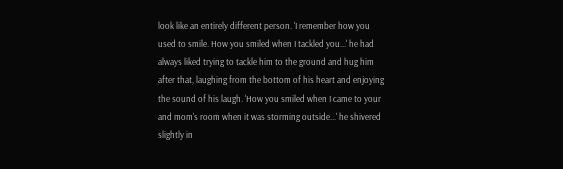look like an entirely different person. 'I remember how you used to smile. How you smiled when I tackled you...' he had always liked trying to tackle him to the ground and hug him after that, laughing from the bottom of his heart and enjoying the sound of his laugh. 'How you smiled when I came to your and mom's room when it was storming outside...' he shivered slightly in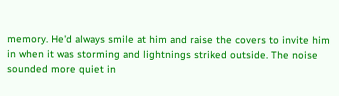memory. He'd always smile at him and raise the covers to invite him in when it was storming and lightnings striked outside. The noise sounded more quiet in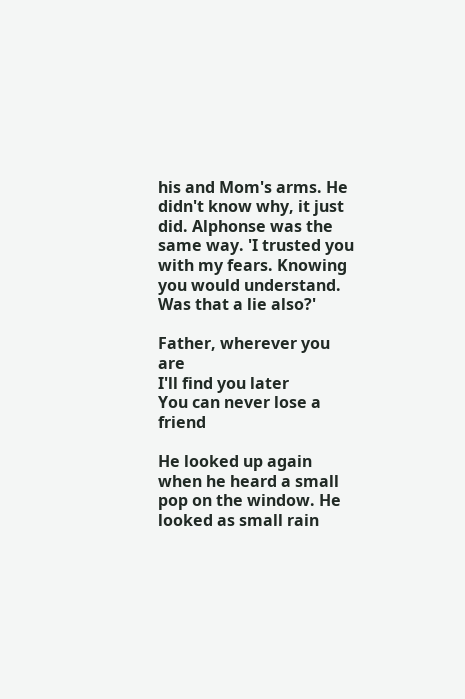his and Mom's arms. He didn't know why, it just did. Alphonse was the same way. 'I trusted you with my fears. Knowing you would understand. Was that a lie also?'

Father, wherever you are
I'll find you later
You can never lose a friend

He looked up again when he heard a small pop on the window. He looked as small rain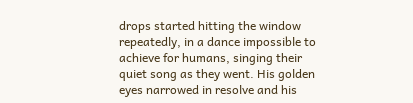drops started hitting the window repeatedly, in a dance impossible to achieve for humans, singing their quiet song as they went. His golden eyes narrowed in resolve and his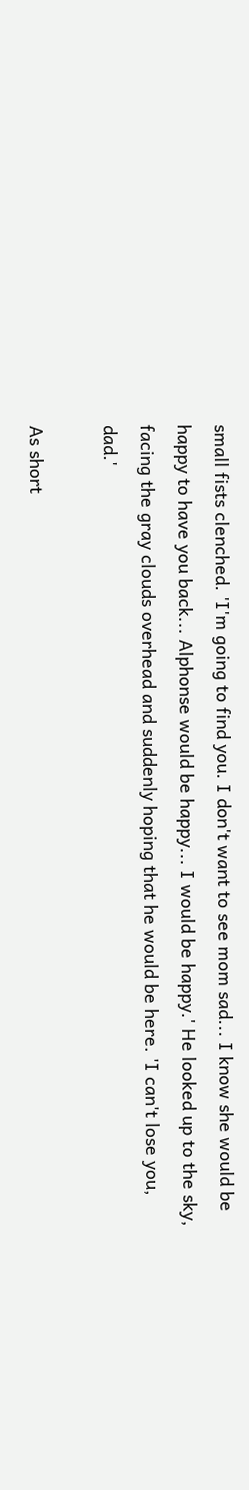small fists clenched. 'I'm going to find you. I don't want to see mom sad... I know she would be happy to have you back... Alphonse would be happy... I would be happy.' He looked up to the sky, facing the gray clouds overhead and suddenly hoping that he would be here. 'I can't lose you, dad.'

As short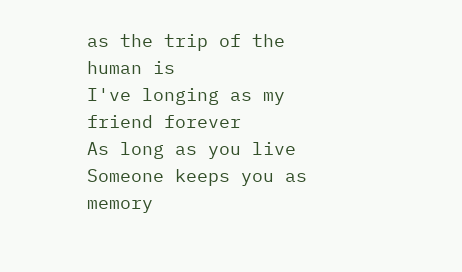as the trip of the human is
I've longing as my friend forever
As long as you live
Someone keeps you as memory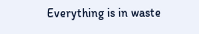Everything is in waste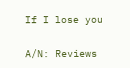If I lose you

A/N: Reviews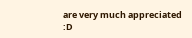are very much appreciated :D